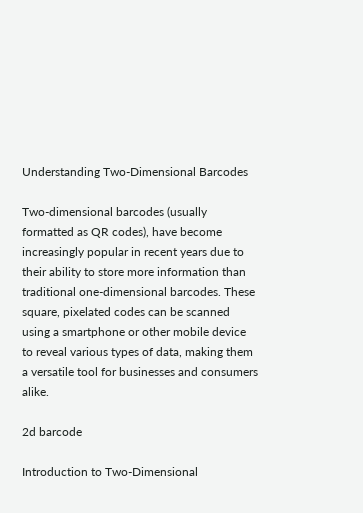Understanding Two-Dimensional Barcodes

Two-dimensional barcodes (usually formatted as QR codes), have become increasingly popular in recent years due to their ability to store more information than traditional one-dimensional barcodes. These square, pixelated codes can be scanned using a smartphone or other mobile device to reveal various types of data, making them a versatile tool for businesses and consumers alike.

2d barcode

Introduction to Two-Dimensional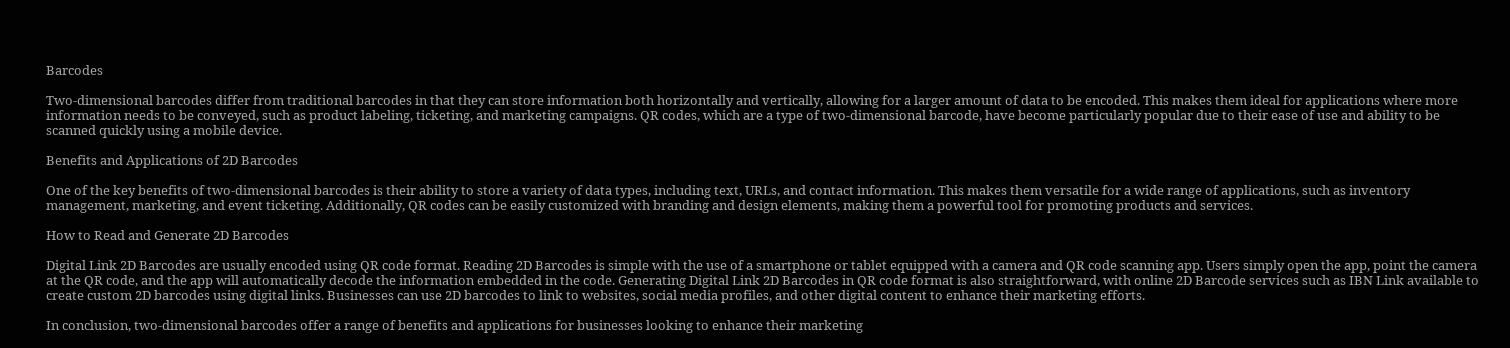Barcodes

Two-dimensional barcodes differ from traditional barcodes in that they can store information both horizontally and vertically, allowing for a larger amount of data to be encoded. This makes them ideal for applications where more information needs to be conveyed, such as product labeling, ticketing, and marketing campaigns. QR codes, which are a type of two-dimensional barcode, have become particularly popular due to their ease of use and ability to be scanned quickly using a mobile device.

Benefits and Applications of 2D Barcodes

One of the key benefits of two-dimensional barcodes is their ability to store a variety of data types, including text, URLs, and contact information. This makes them versatile for a wide range of applications, such as inventory management, marketing, and event ticketing. Additionally, QR codes can be easily customized with branding and design elements, making them a powerful tool for promoting products and services.

How to Read and Generate 2D Barcodes

Digital Link 2D Barcodes are usually encoded using QR code format. Reading 2D Barcodes is simple with the use of a smartphone or tablet equipped with a camera and QR code scanning app. Users simply open the app, point the camera at the QR code, and the app will automatically decode the information embedded in the code. Generating Digital Link 2D Barcodes in QR code format is also straightforward, with online 2D Barcode services such as IBN Link available to create custom 2D barcodes using digital links. Businesses can use 2D barcodes to link to websites, social media profiles, and other digital content to enhance their marketing efforts.

In conclusion, two-dimensional barcodes offer a range of benefits and applications for businesses looking to enhance their marketing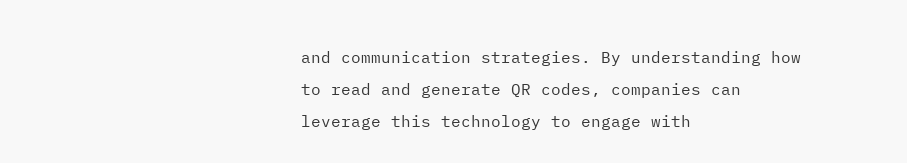and communication strategies. By understanding how to read and generate QR codes, companies can leverage this technology to engage with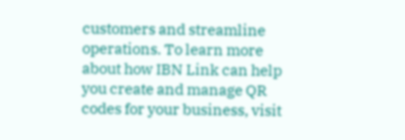customers and streamline operations. To learn more about how IBN Link can help you create and manage QR codes for your business, visit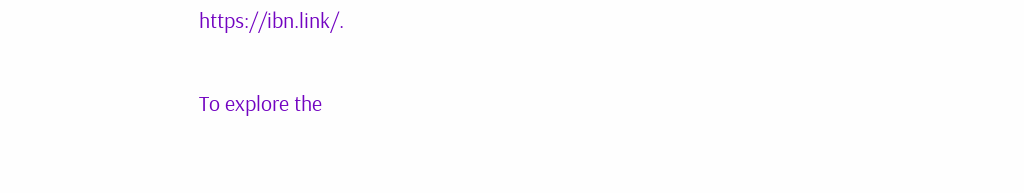https://ibn.link/.

To explore the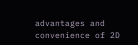advantages and convenience of 2D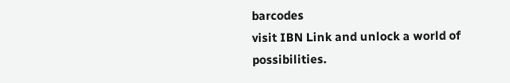barcodes
visit IBN Link and unlock a world of possibilities.